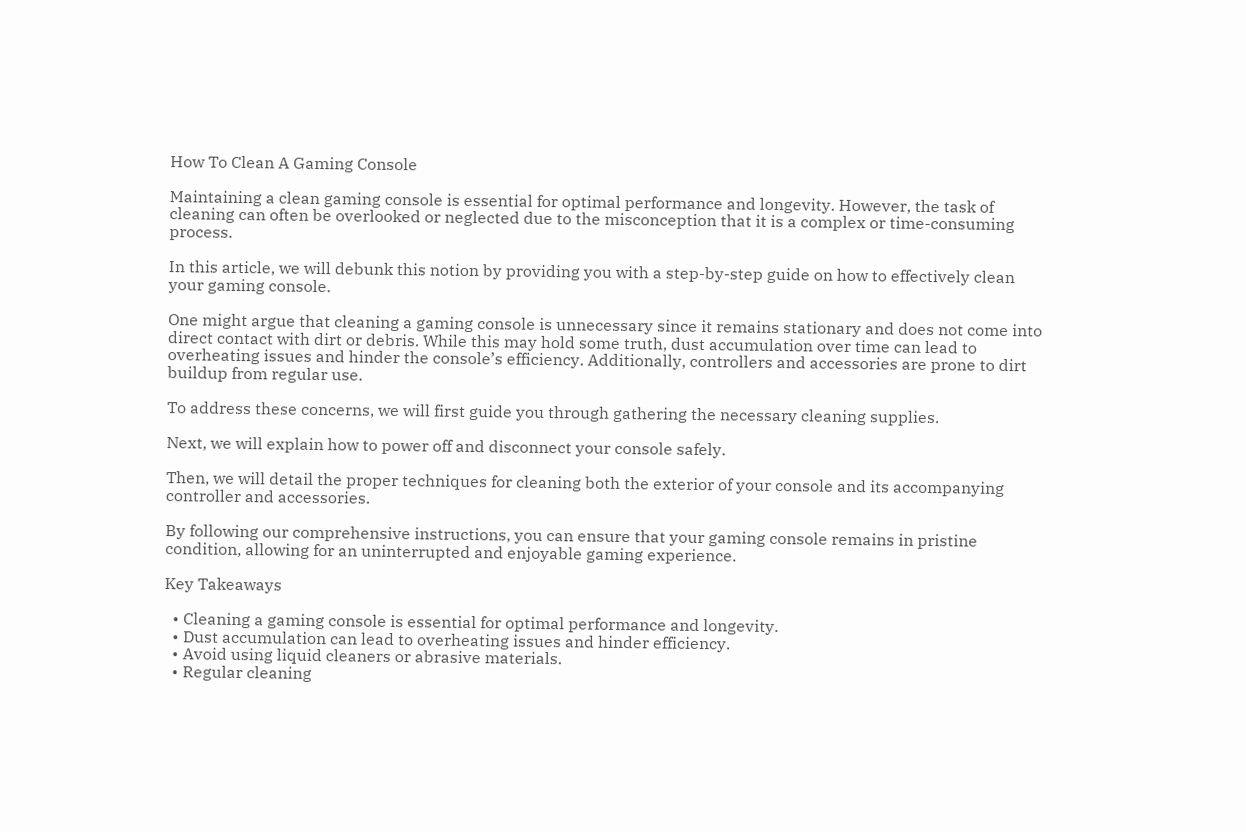How To Clean A Gaming Console

Maintaining a clean gaming console is essential for optimal performance and longevity. However, the task of cleaning can often be overlooked or neglected due to the misconception that it is a complex or time-consuming process.

In this article, we will debunk this notion by providing you with a step-by-step guide on how to effectively clean your gaming console.

One might argue that cleaning a gaming console is unnecessary since it remains stationary and does not come into direct contact with dirt or debris. While this may hold some truth, dust accumulation over time can lead to overheating issues and hinder the console’s efficiency. Additionally, controllers and accessories are prone to dirt buildup from regular use.

To address these concerns, we will first guide you through gathering the necessary cleaning supplies.

Next, we will explain how to power off and disconnect your console safely.

Then, we will detail the proper techniques for cleaning both the exterior of your console and its accompanying controller and accessories.

By following our comprehensive instructions, you can ensure that your gaming console remains in pristine condition, allowing for an uninterrupted and enjoyable gaming experience.

Key Takeaways

  • Cleaning a gaming console is essential for optimal performance and longevity.
  • Dust accumulation can lead to overheating issues and hinder efficiency.
  • Avoid using liquid cleaners or abrasive materials.
  • Regular cleaning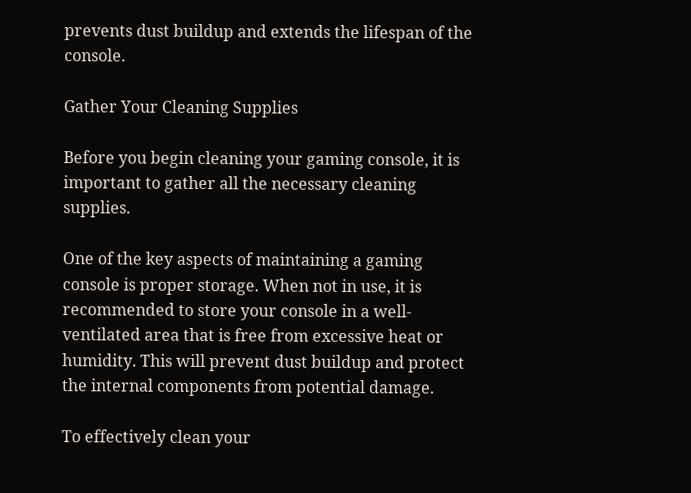prevents dust buildup and extends the lifespan of the console.

Gather Your Cleaning Supplies

Before you begin cleaning your gaming console, it is important to gather all the necessary cleaning supplies.

One of the key aspects of maintaining a gaming console is proper storage. When not in use, it is recommended to store your console in a well-ventilated area that is free from excessive heat or humidity. This will prevent dust buildup and protect the internal components from potential damage.

To effectively clean your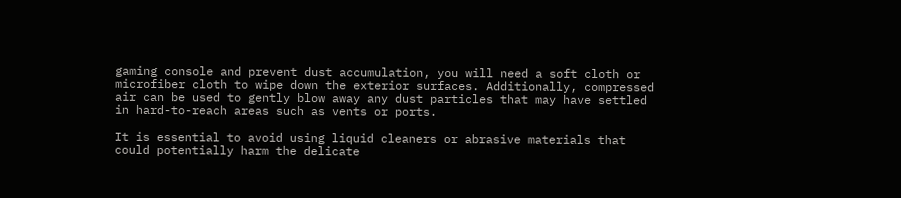gaming console and prevent dust accumulation, you will need a soft cloth or microfiber cloth to wipe down the exterior surfaces. Additionally, compressed air can be used to gently blow away any dust particles that may have settled in hard-to-reach areas such as vents or ports.

It is essential to avoid using liquid cleaners or abrasive materials that could potentially harm the delicate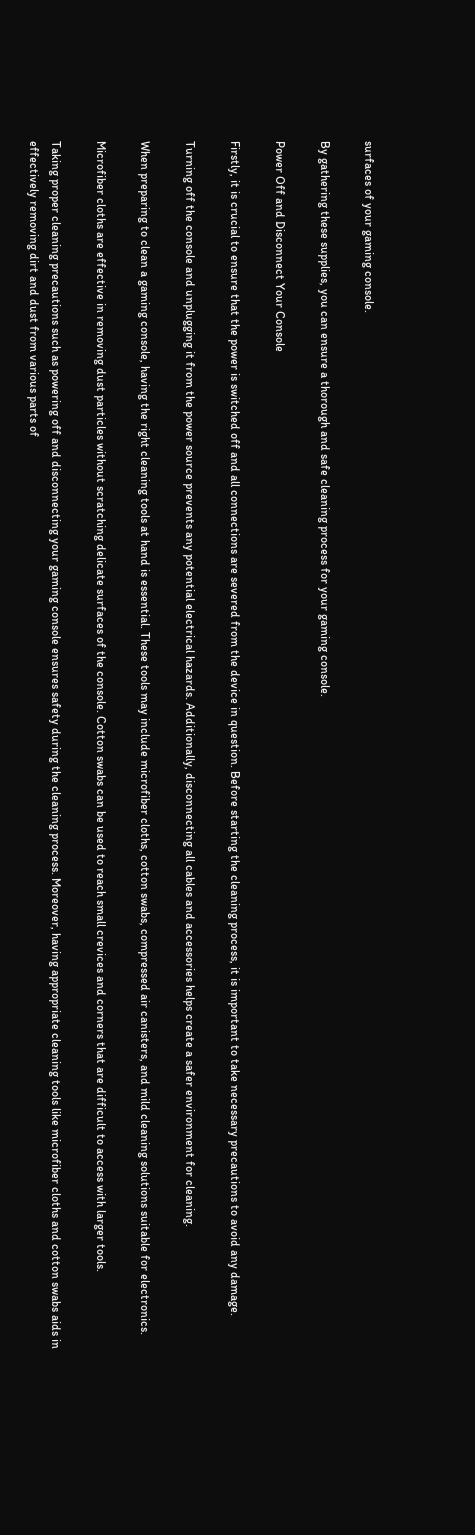surfaces of your gaming console.

By gathering these supplies, you can ensure a thorough and safe cleaning process for your gaming console.

Power Off and Disconnect Your Console

Firstly, it is crucial to ensure that the power is switched off and all connections are severed from the device in question. Before starting the cleaning process, it is important to take necessary precautions to avoid any damage.

Turning off the console and unplugging it from the power source prevents any potential electrical hazards. Additionally, disconnecting all cables and accessories helps create a safer environment for cleaning.

When preparing to clean a gaming console, having the right cleaning tools at hand is essential. These tools may include microfiber cloths, cotton swabs, compressed air canisters, and mild cleaning solutions suitable for electronics.

Microfiber cloths are effective in removing dust particles without scratching delicate surfaces of the console. Cotton swabs can be used to reach small crevices and corners that are difficult to access with larger tools.

Taking proper cleaning precautions such as powering off and disconnecting your gaming console ensures safety during the cleaning process. Moreover, having appropriate cleaning tools like microfiber cloths and cotton swabs aids in effectively removing dirt and dust from various parts of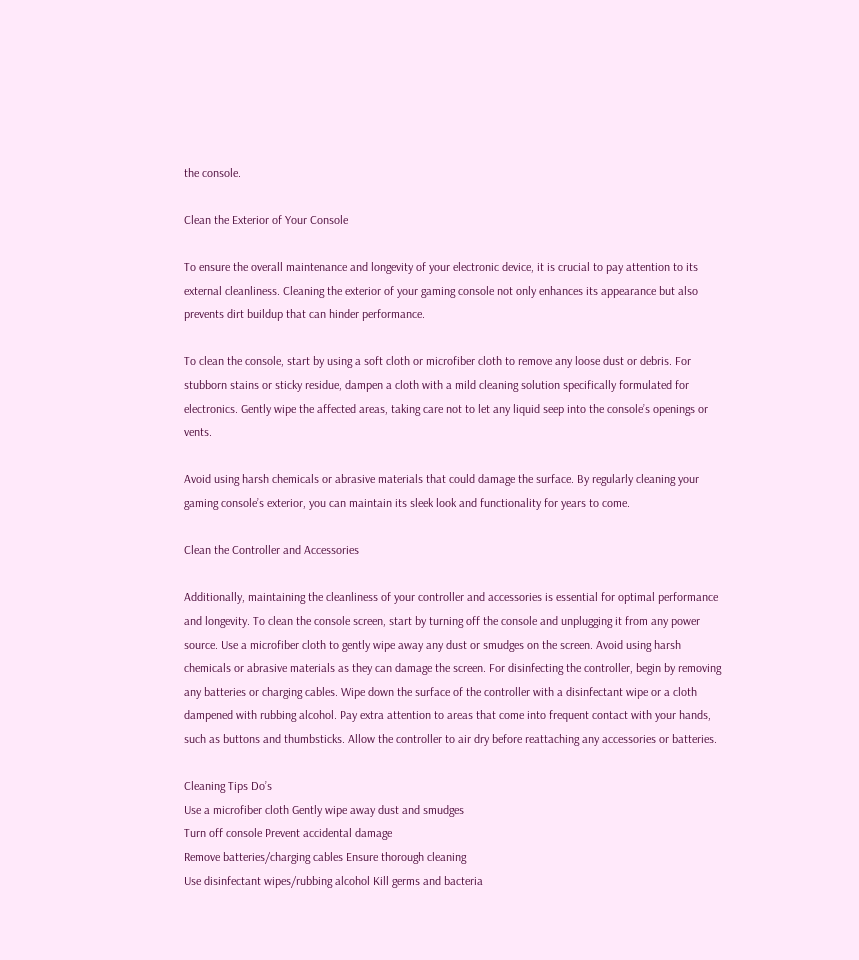the console.

Clean the Exterior of Your Console

To ensure the overall maintenance and longevity of your electronic device, it is crucial to pay attention to its external cleanliness. Cleaning the exterior of your gaming console not only enhances its appearance but also prevents dirt buildup that can hinder performance.

To clean the console, start by using a soft cloth or microfiber cloth to remove any loose dust or debris. For stubborn stains or sticky residue, dampen a cloth with a mild cleaning solution specifically formulated for electronics. Gently wipe the affected areas, taking care not to let any liquid seep into the console’s openings or vents.

Avoid using harsh chemicals or abrasive materials that could damage the surface. By regularly cleaning your gaming console’s exterior, you can maintain its sleek look and functionality for years to come.

Clean the Controller and Accessories

Additionally, maintaining the cleanliness of your controller and accessories is essential for optimal performance and longevity. To clean the console screen, start by turning off the console and unplugging it from any power source. Use a microfiber cloth to gently wipe away any dust or smudges on the screen. Avoid using harsh chemicals or abrasive materials as they can damage the screen. For disinfecting the controller, begin by removing any batteries or charging cables. Wipe down the surface of the controller with a disinfectant wipe or a cloth dampened with rubbing alcohol. Pay extra attention to areas that come into frequent contact with your hands, such as buttons and thumbsticks. Allow the controller to air dry before reattaching any accessories or batteries.

Cleaning Tips Do’s
Use a microfiber cloth Gently wipe away dust and smudges
Turn off console Prevent accidental damage
Remove batteries/charging cables Ensure thorough cleaning
Use disinfectant wipes/rubbing alcohol Kill germs and bacteria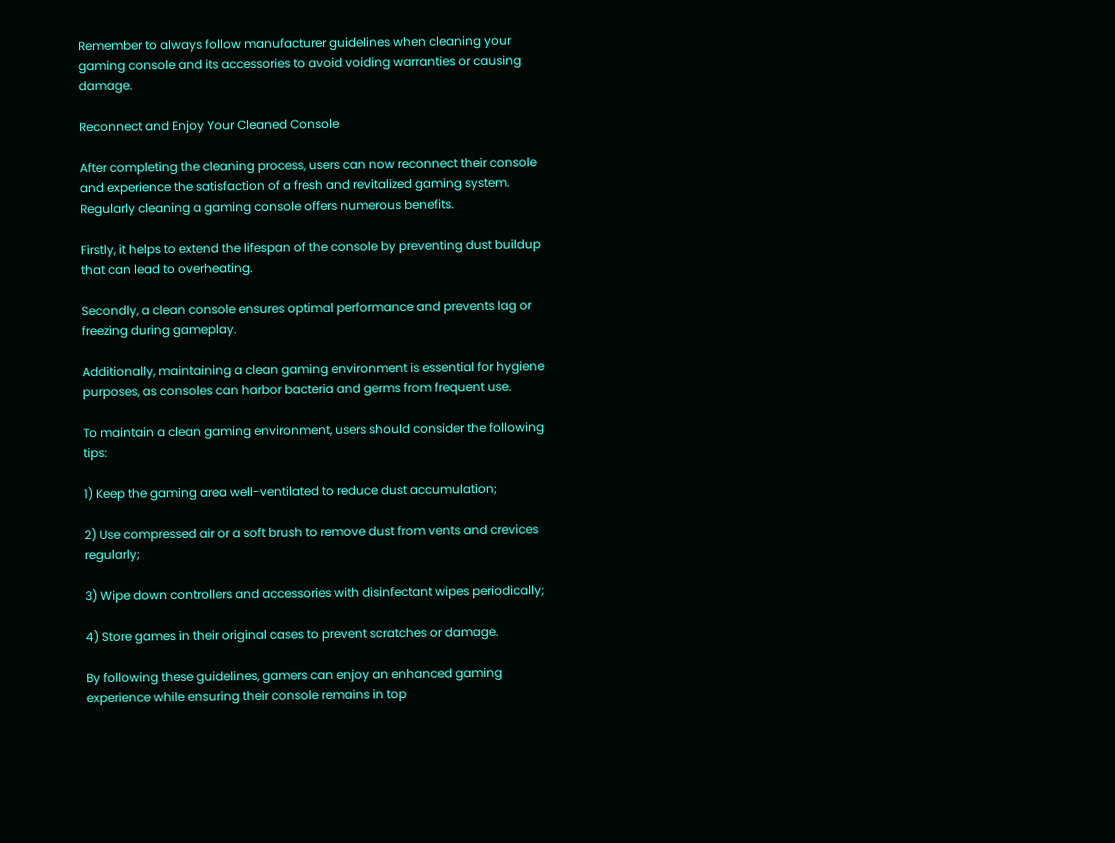Remember to always follow manufacturer guidelines when cleaning your gaming console and its accessories to avoid voiding warranties or causing damage.

Reconnect and Enjoy Your Cleaned Console

After completing the cleaning process, users can now reconnect their console and experience the satisfaction of a fresh and revitalized gaming system. Regularly cleaning a gaming console offers numerous benefits.

Firstly, it helps to extend the lifespan of the console by preventing dust buildup that can lead to overheating.

Secondly, a clean console ensures optimal performance and prevents lag or freezing during gameplay.

Additionally, maintaining a clean gaming environment is essential for hygiene purposes, as consoles can harbor bacteria and germs from frequent use.

To maintain a clean gaming environment, users should consider the following tips:

1) Keep the gaming area well-ventilated to reduce dust accumulation;

2) Use compressed air or a soft brush to remove dust from vents and crevices regularly;

3) Wipe down controllers and accessories with disinfectant wipes periodically;

4) Store games in their original cases to prevent scratches or damage.

By following these guidelines, gamers can enjoy an enhanced gaming experience while ensuring their console remains in top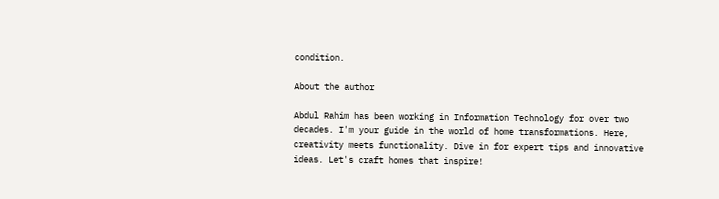condition.

About the author

Abdul Rahim has been working in Information Technology for over two decades. I'm your guide in the world of home transformations. Here, creativity meets functionality. Dive in for expert tips and innovative ideas. Let's craft homes that inspire!